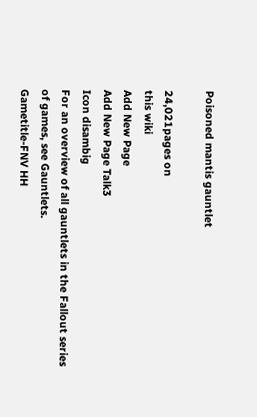Poisoned mantis gauntlet

24,021pages on
this wiki
Add New Page
Add New Page Talk3
Icon disambig
For an overview of all gauntlets in the Fallout series of games, see Gauntlets.
Gametitle-FNV HH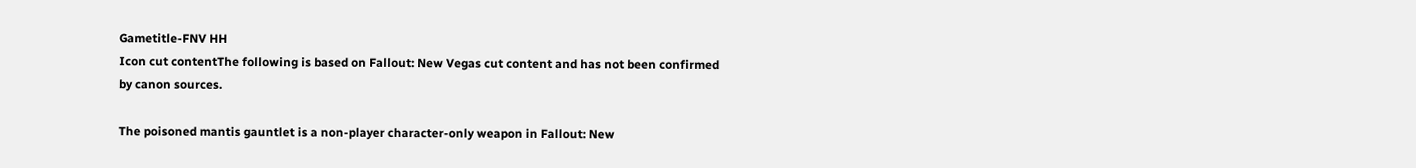Gametitle-FNV HH
Icon cut contentThe following is based on Fallout: New Vegas cut content and has not been confirmed by canon sources.

The poisoned mantis gauntlet is a non-player character-only weapon in Fallout: New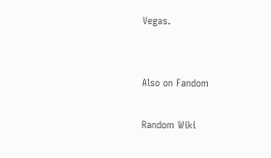Vegas.


Also on Fandom

Random Wiki